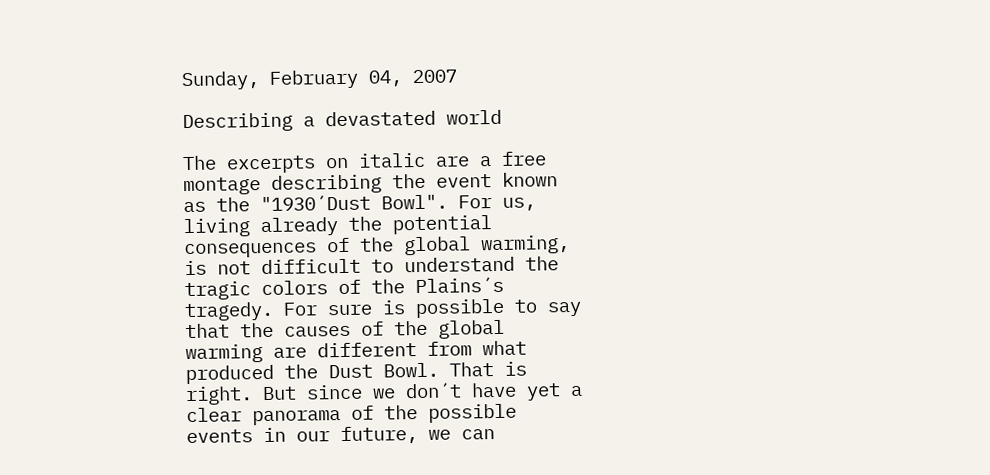Sunday, February 04, 2007

Describing a devastated world

The excerpts on italic are a free montage describing the event known as the "1930´Dust Bowl". For us, living already the potential consequences of the global warming, is not difficult to understand the tragic colors of the Plains´s tragedy. For sure is possible to say that the causes of the global warming are different from what produced the Dust Bowl. That is right. But since we don´t have yet a clear panorama of the possible events in our future, we can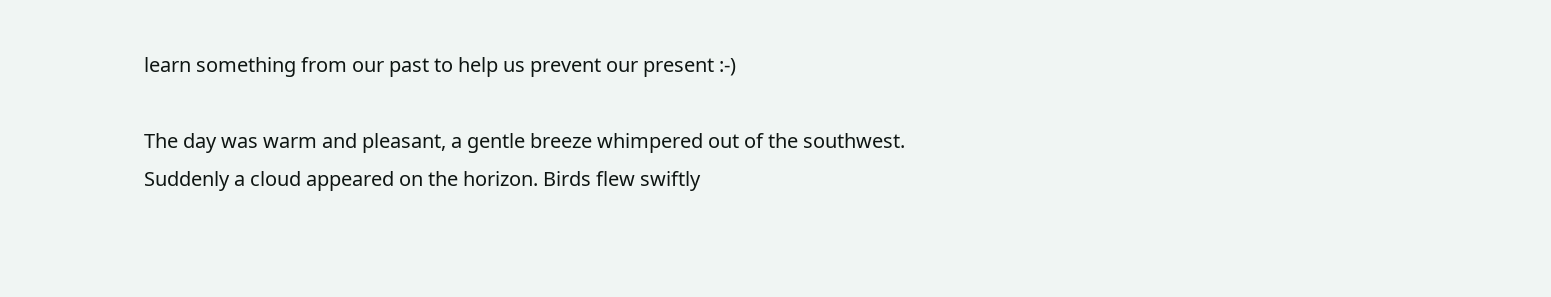learn something from our past to help us prevent our present :-)

The day was warm and pleasant, a gentle breeze whimpered out of the southwest. Suddenly a cloud appeared on the horizon. Birds flew swiftly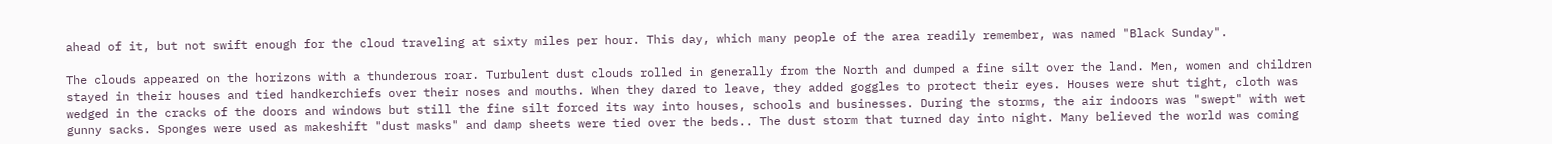ahead of it, but not swift enough for the cloud traveling at sixty miles per hour. This day, which many people of the area readily remember, was named "Black Sunday".

The clouds appeared on the horizons with a thunderous roar. Turbulent dust clouds rolled in generally from the North and dumped a fine silt over the land. Men, women and children stayed in their houses and tied handkerchiefs over their noses and mouths. When they dared to leave, they added goggles to protect their eyes. Houses were shut tight, cloth was wedged in the cracks of the doors and windows but still the fine silt forced its way into houses, schools and businesses. During the storms, the air indoors was "swept" with wet gunny sacks. Sponges were used as makeshift "dust masks" and damp sheets were tied over the beds.. The dust storm that turned day into night. Many believed the world was coming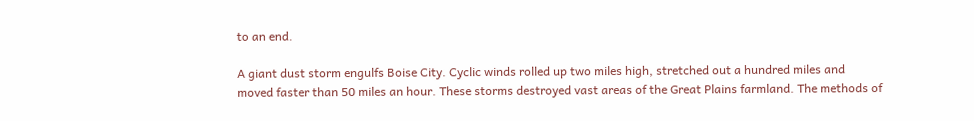to an end.

A giant dust storm engulfs Boise City. Cyclic winds rolled up two miles high, stretched out a hundred miles and moved faster than 50 miles an hour. These storms destroyed vast areas of the Great Plains farmland. The methods of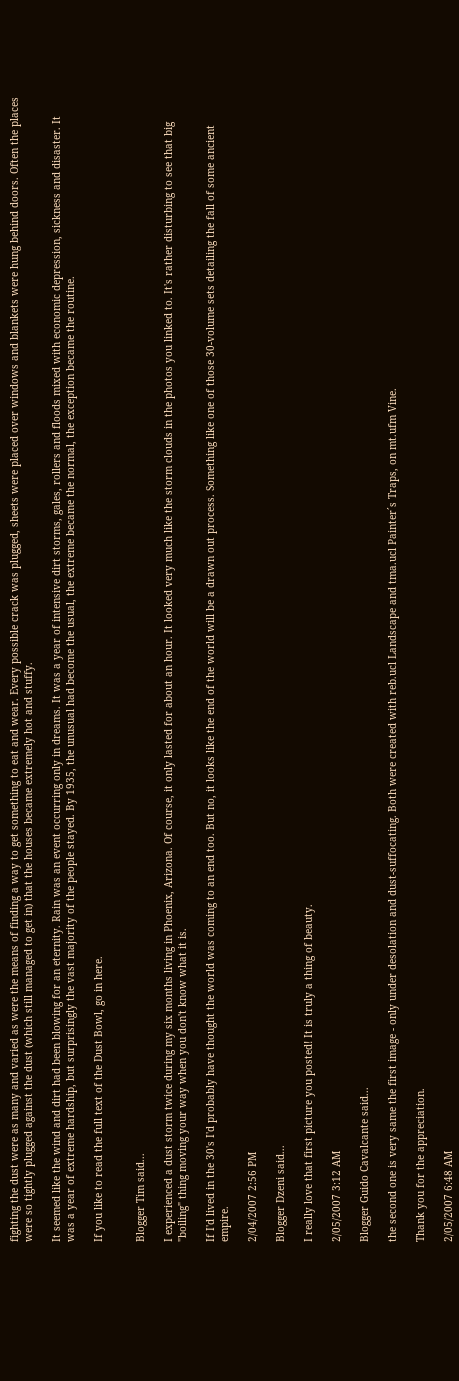fighting the dust were as many and varied as were the means of finding a way to get something to eat and wear. Every possible crack was plugged, sheets were placed over windows and blankets were hung behind doors. Often the places were so tightly plugged against the dust (which still managed to get in) that the houses became extremely hot and stuffy.

It seemed like the wind and dirt had been blowing for an eternity. Rain was an event occurring only in dreams. It was a year of intensive dirt storms, gales, rollers and floods mixed with economic depression, sickness and disaster. It was a year of extreme hardship, but surprisingly the vast majority of the people stayed. By 1935, the unusual had become the usual, the extreme became the normal, the exception became the routine.

If you like to read the full text of the Dust Bowl, go in here.


Blogger Tim said...

I experienced a dust storm twice during my six months living in Phoenix, Arizona. Of course, it only lasted for about an hour. It looked very much like the storm clouds in the photos you linked to. It's rather disturbing to see that big "boiling" thing moving your way when you don't know what it is.

If I'd lived in the 30's I'd probably have thought the world was coming to an end too. But no, it looks like the end of the world will be a drawn out process. Something like one of those 30-volume sets detailing the fall of some ancient empire.

2/04/2007 2:56 PM

Blogger Dzeni said...

I really love that first picture you posted! It is truly a thing of beauty.

2/05/2007 3:12 AM

Blogger Guido Cavalcante said...

the second one is very same the first image - only under desolation and dust-suffocating. Both were created with reb.ucl Landscape and tma.ucl Painter´s Traps, on mt.ufm Vine.

Thank you for the appreciation.

2/05/2007 6:48 AM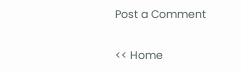Post a Comment

<< Home